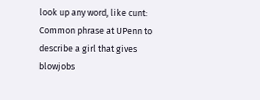look up any word, like cunt:
Common phrase at UPenn to describe a girl that gives blowjobs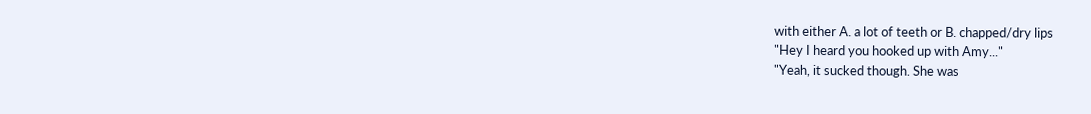with either A. a lot of teeth or B. chapped/dry lips
"Hey I heard you hooked up with Amy..."
"Yeah, it sucked though. She was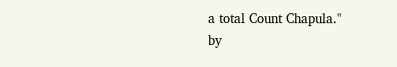a total Count Chapula."
by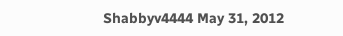Shabbyv4444 May 31, 2012